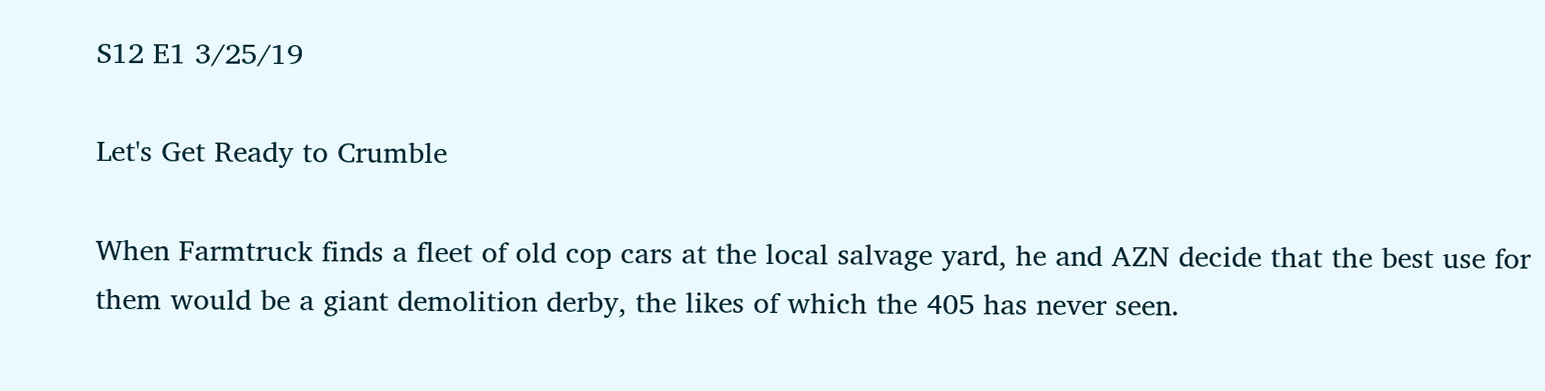S12 E1 3/25/19

Let's Get Ready to Crumble

When Farmtruck finds a fleet of old cop cars at the local salvage yard, he and AZN decide that the best use for them would be a giant demolition derby, the likes of which the 405 has never seen.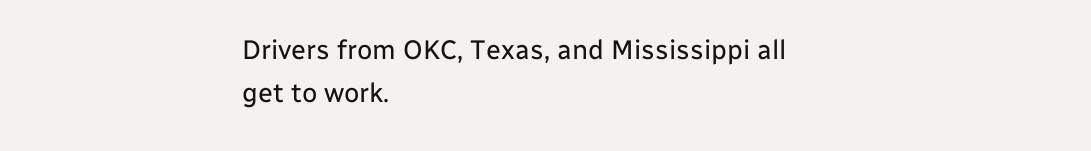Drivers from OKC, Texas, and Mississippi all get to work.